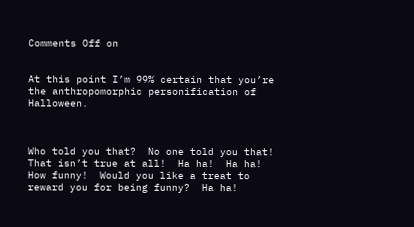Comments Off on


At this point I’m 99% certain that you’re the anthropomorphic personification of Halloween.



Who told you that?  No one told you that!  That isn’t true at all!  Ha ha!  Ha ha!  How funny!  Would you like a treat to reward you for being funny?  Ha ha!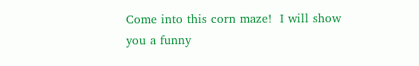Come into this corn maze!  I will show you a funny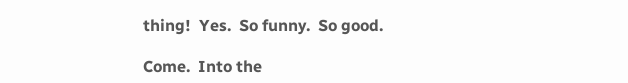thing!  Yes.  So funny.  So good.

Come.  Into the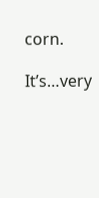corn.

It’s…very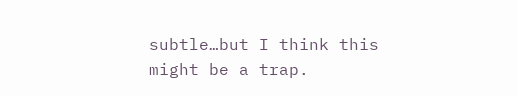subtle…but I think this might be a trap.